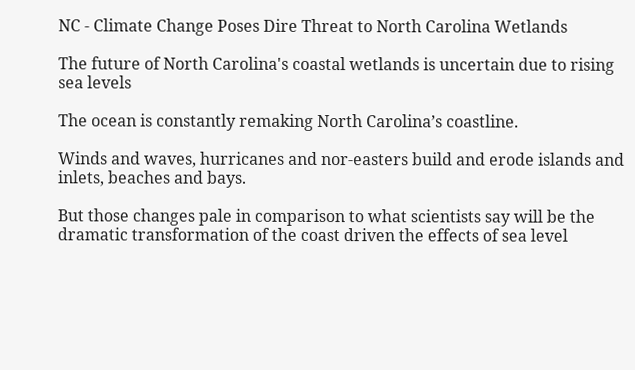NC - Climate Change Poses Dire Threat to North Carolina Wetlands

The future of North Carolina's coastal wetlands is uncertain due to rising sea levels

The ocean is constantly remaking North Carolina’s coastline.

Winds and waves, hurricanes and nor-easters build and erode islands and inlets, beaches and bays.

But those changes pale in comparison to what scientists say will be the dramatic transformation of the coast driven the effects of sea level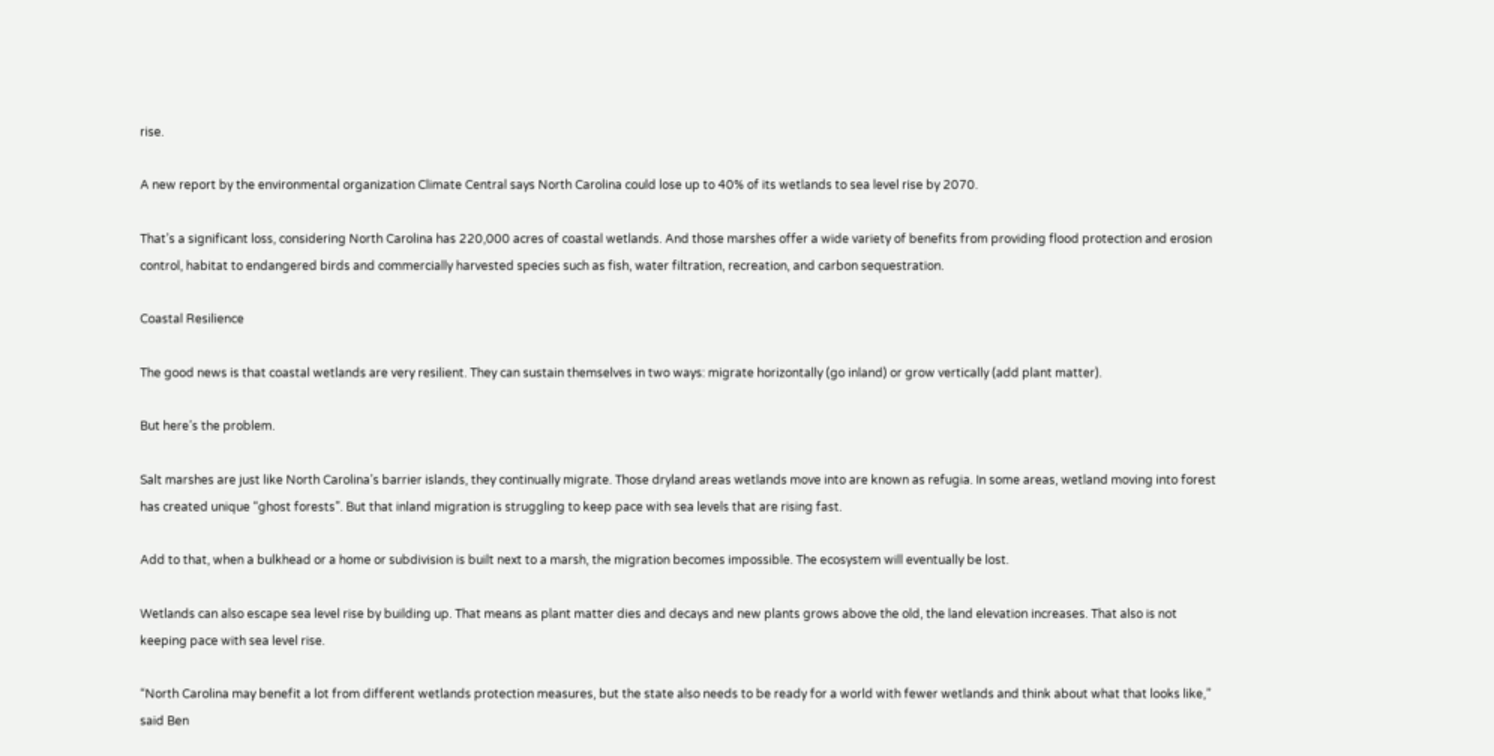rise.

A new report by the environmental organization Climate Central says North Carolina could lose up to 40% of its wetlands to sea level rise by 2070.

That’s a significant loss, considering North Carolina has 220,000 acres of coastal wetlands. And those marshes offer a wide variety of benefits from providing flood protection and erosion control, habitat to endangered birds and commercially harvested species such as fish, water filtration, recreation, and carbon sequestration.

Coastal Resilience

The good news is that coastal wetlands are very resilient. They can sustain themselves in two ways: migrate horizontally (go inland) or grow vertically (add plant matter).

But here’s the problem.

Salt marshes are just like North Carolina’s barrier islands, they continually migrate. Those dryland areas wetlands move into are known as refugia. In some areas, wetland moving into forest has created unique “ghost forests”. But that inland migration is struggling to keep pace with sea levels that are rising fast.

Add to that, when a bulkhead or a home or subdivision is built next to a marsh, the migration becomes impossible. The ecosystem will eventually be lost.

Wetlands can also escape sea level rise by building up. That means as plant matter dies and decays and new plants grows above the old, the land elevation increases. That also is not keeping pace with sea level rise.

“North Carolina may benefit a lot from different wetlands protection measures, but the state also needs to be ready for a world with fewer wetlands and think about what that looks like,” said Ben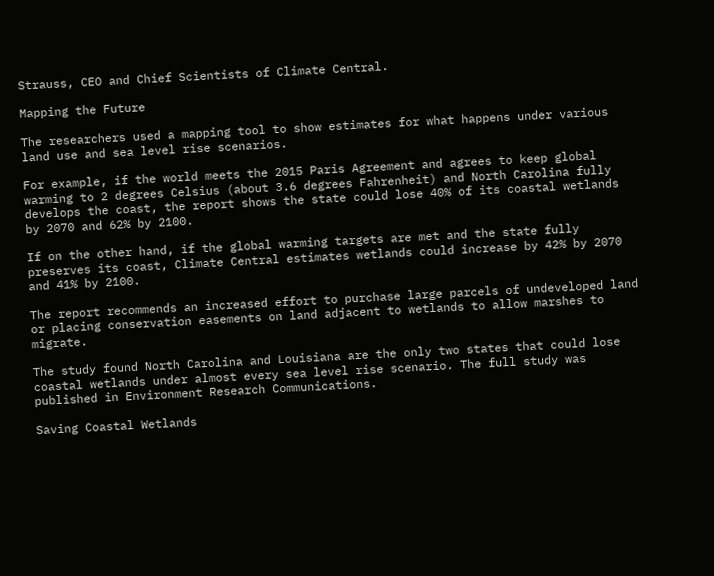Strauss, CEO and Chief Scientists of Climate Central.

Mapping the Future

The researchers used a mapping tool to show estimates for what happens under various land use and sea level rise scenarios.

For example, if the world meets the 2015 Paris Agreement and agrees to keep global warming to 2 degrees Celsius (about 3.6 degrees Fahrenheit) and North Carolina fully develops the coast, the report shows the state could lose 40% of its coastal wetlands by 2070 and 62% by 2100.

If on the other hand, if the global warming targets are met and the state fully preserves its coast, Climate Central estimates wetlands could increase by 42% by 2070 and 41% by 2100.

The report recommends an increased effort to purchase large parcels of undeveloped land or placing conservation easements on land adjacent to wetlands to allow marshes to migrate.

The study found North Carolina and Louisiana are the only two states that could lose coastal wetlands under almost every sea level rise scenario. The full study was published in Environment Research Communications.

Saving Coastal Wetlands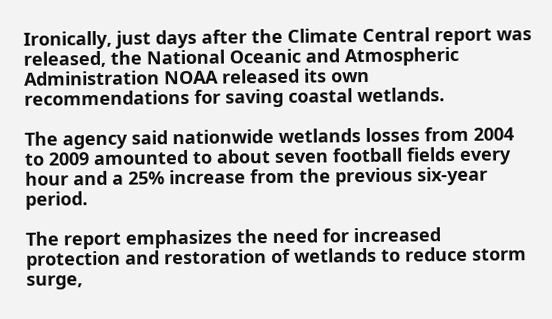Ironically, just days after the Climate Central report was released, the National Oceanic and Atmospheric Administration NOAA released its own recommendations for saving coastal wetlands.

The agency said nationwide wetlands losses from 2004 to 2009 amounted to about seven football fields every hour and a 25% increase from the previous six-year period.

The report emphasizes the need for increased protection and restoration of wetlands to reduce storm surge,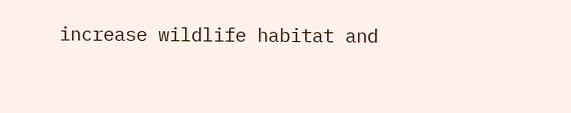increase wildlife habitat and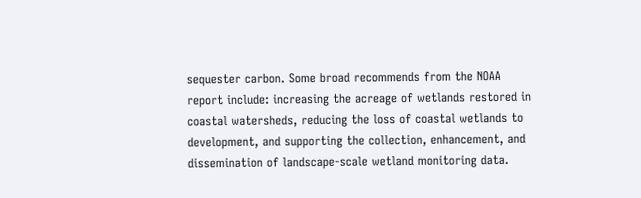sequester carbon. Some broad recommends from the NOAA report include: increasing the acreage of wetlands restored in coastal watersheds, reducing the loss of coastal wetlands to development, and supporting the collection, enhancement, and dissemination of landscape-scale wetland monitoring data.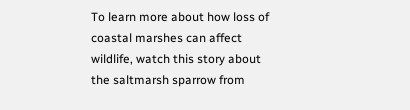To learn more about how loss of coastal marshes can affect wildlife, watch this story about the saltmarsh sparrow from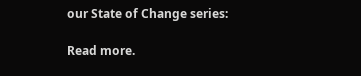our State of Change series:

Read more.